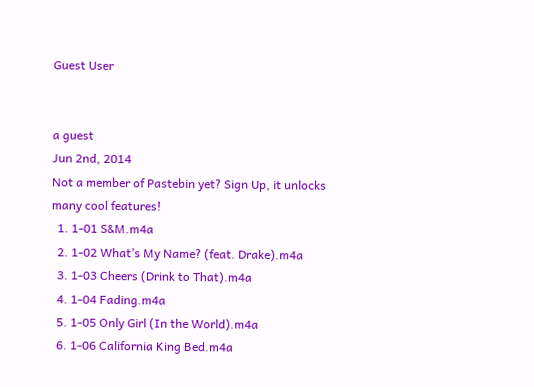Guest User


a guest
Jun 2nd, 2014
Not a member of Pastebin yet? Sign Up, it unlocks many cool features!
  1. 1-01 S&M.m4a
  2. 1-02 What’s My Name? (feat. Drake).m4a
  3. 1-03 Cheers (Drink to That).m4a
  4. 1-04 Fading.m4a
  5. 1-05 Only Girl (In the World).m4a
  6. 1-06 California King Bed.m4a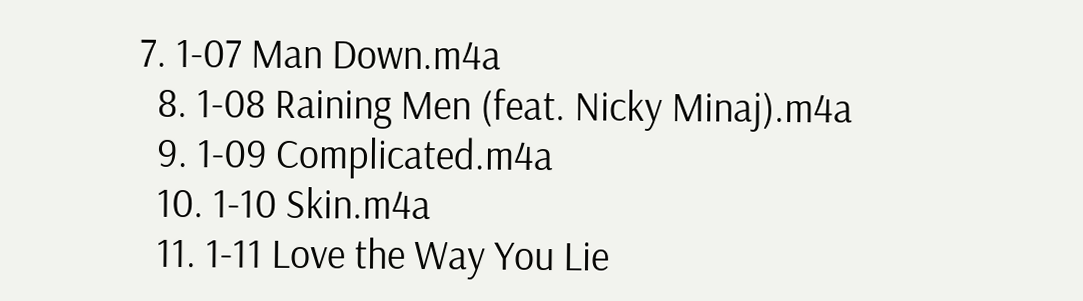7. 1-07 Man Down.m4a
  8. 1-08 Raining Men (feat. Nicky Minaj).m4a
  9. 1-09 Complicated.m4a
  10. 1-10 Skin.m4a
  11. 1-11 Love the Way You Lie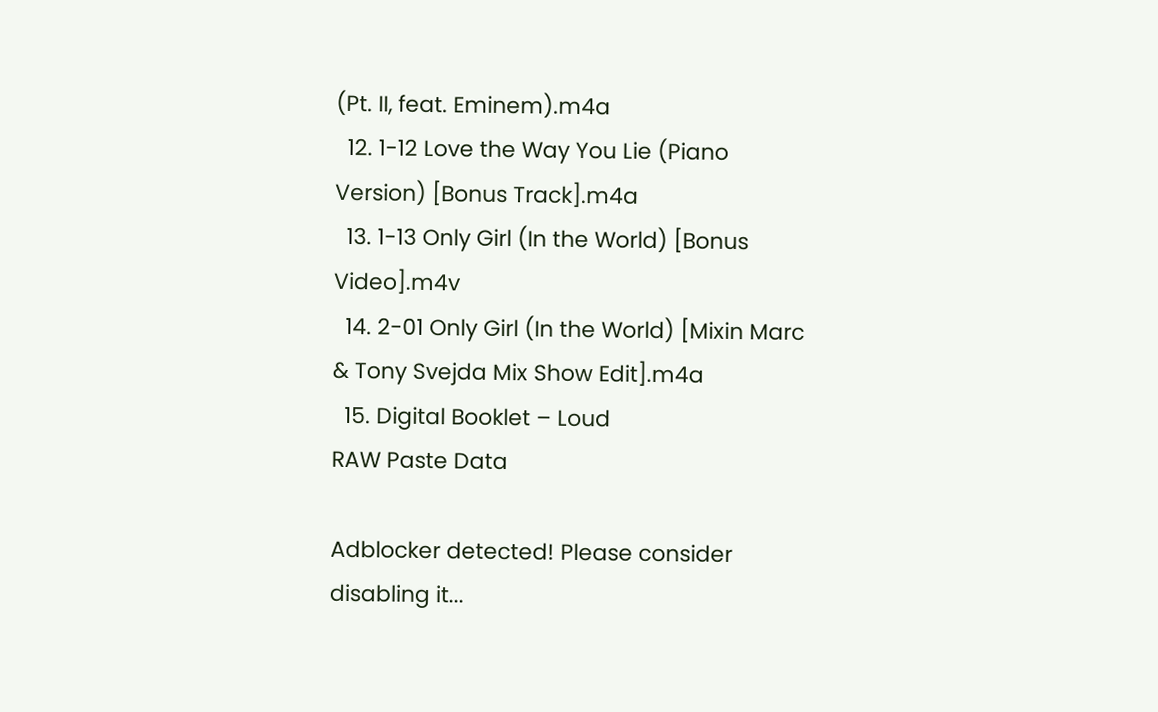(Pt. II, feat. Eminem).m4a
  12. 1-12 Love the Way You Lie (Piano Version) [Bonus Track].m4a
  13. 1-13 Only Girl (In the World) [Bonus Video].m4v
  14. 2-01 Only Girl (In the World) [Mixin Marc & Tony Svejda Mix Show Edit].m4a
  15. Digital Booklet – Loud
RAW Paste Data

Adblocker detected! Please consider disabling it...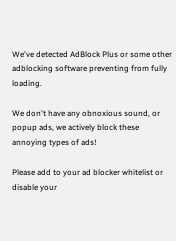We've detected AdBlock Plus or some other adblocking software preventing from fully loading.

We don't have any obnoxious sound, or popup ads, we actively block these annoying types of ads!

Please add to your ad blocker whitelist or disable your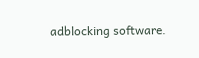adblocking software.